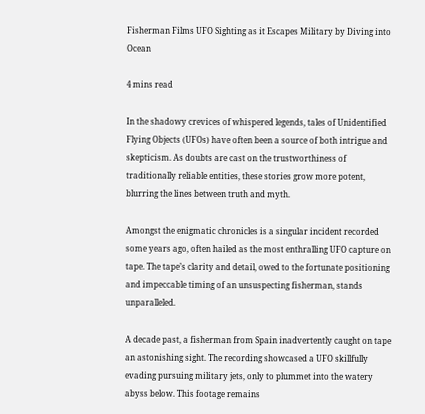Fisherman Films UFO Sighting as it Escapes Military by Diving into Ocean

4 mins read

In the shadowy crevices of whispered legends, tales of Unidentified Flying Objects (UFOs) have often been a source of both intrigue and skepticism. As doubts are cast on the trustworthiness of traditionally reliable entities, these stories grow more potent, blurring the lines between truth and myth.

Amongst the enigmatic chronicles is a singular incident recorded some years ago, often hailed as the most enthralling UFO capture on tape. The tape’s clarity and detail, owed to the fortunate positioning and impeccable timing of an unsuspecting fisherman, stands unparalleled.

A decade past, a fisherman from Spain inadvertently caught on tape an astonishing sight. The recording showcased a UFO skillfully evading pursuing military jets, only to plummet into the watery abyss below. This footage remains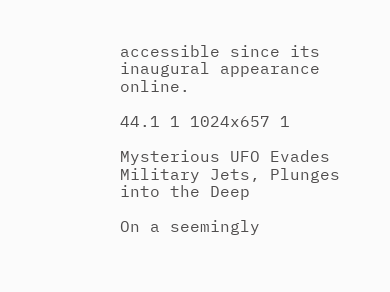accessible since its inaugural appearance online.

44.1 1 1024x657 1

Mysterious UFO Evades Military Jets, Plunges into the Deep

On a seemingly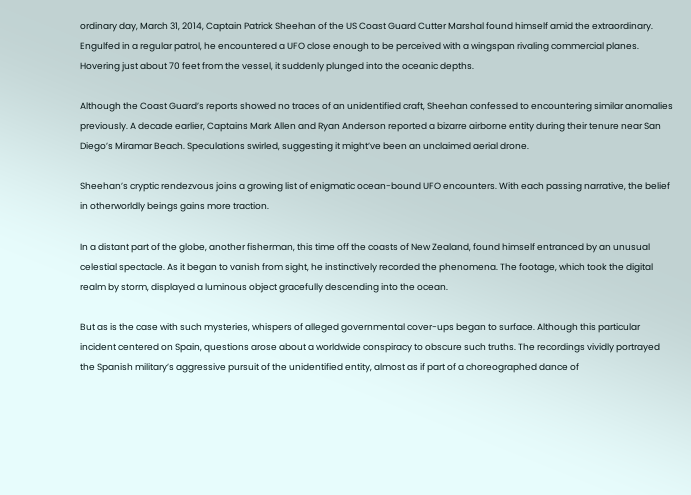ordinary day, March 31, 2014, Captain Patrick Sheehan of the US Coast Guard Cutter Marshal found himself amid the extraordinary. Engulfed in a regular patrol, he encountered a UFO close enough to be perceived with a wingspan rivaling commercial planes. Hovering just about 70 feet from the vessel, it suddenly plunged into the oceanic depths.

Although the Coast Guard’s reports showed no traces of an unidentified craft, Sheehan confessed to encountering similar anomalies previously. A decade earlier, Captains Mark Allen and Ryan Anderson reported a bizarre airborne entity during their tenure near San Diego’s Miramar Beach. Speculations swirled, suggesting it might’ve been an unclaimed aerial drone.

Sheehan’s cryptic rendezvous joins a growing list of enigmatic ocean-bound UFO encounters. With each passing narrative, the belief in otherworldly beings gains more traction.

In a distant part of the globe, another fisherman, this time off the coasts of New Zealand, found himself entranced by an unusual celestial spectacle. As it began to vanish from sight, he instinctively recorded the phenomena. The footage, which took the digital realm by storm, displayed a luminous object gracefully descending into the ocean.

But as is the case with such mysteries, whispers of alleged governmental cover-ups began to surface. Although this particular incident centered on Spain, questions arose about a worldwide conspiracy to obscure such truths. The recordings vividly portrayed the Spanish military’s aggressive pursuit of the unidentified entity, almost as if part of a choreographed dance of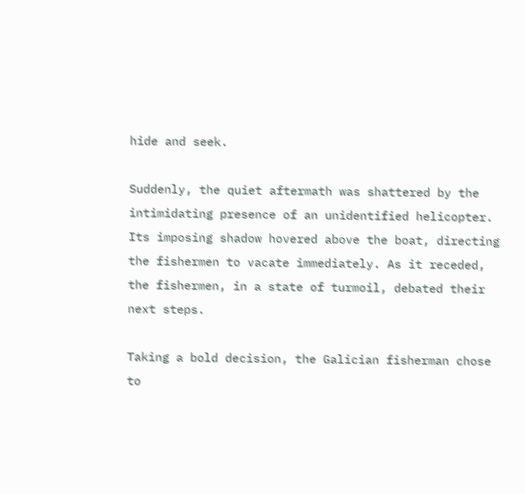hide and seek.

Suddenly, the quiet aftermath was shattered by the intimidating presence of an unidentified helicopter. Its imposing shadow hovered above the boat, directing the fishermen to vacate immediately. As it receded, the fishermen, in a state of turmoil, debated their next steps.

Taking a bold decision, the Galician fisherman chose to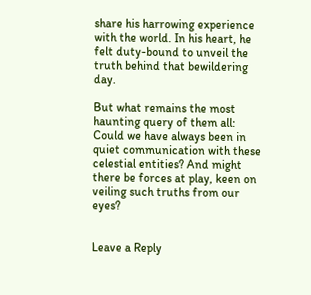share his harrowing experience with the world. In his heart, he felt duty-bound to unveil the truth behind that bewildering day.

But what remains the most haunting query of them all: Could we have always been in quiet communication with these celestial entities? And might there be forces at play, keen on veiling such truths from our eyes?


Leave a Reply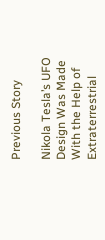Previous Story

Nikola Tesla’s UFO Design Was Made With the Help of Extraterrestrial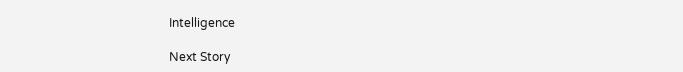Intelligence

Next Story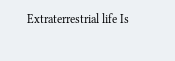Extraterrestrial life Is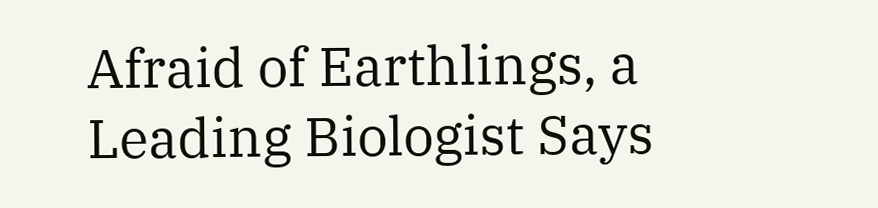Afraid of Earthlings, a Leading Biologist Says